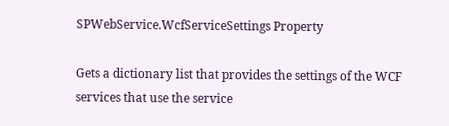SPWebService.WcfServiceSettings Property

Gets a dictionary list that provides the settings of the WCF services that use the service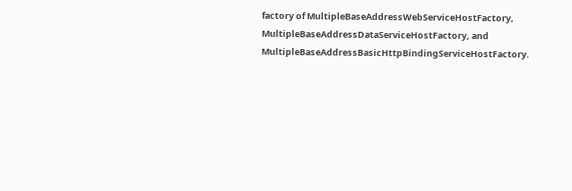factory of MultipleBaseAddressWebServiceHostFactory, MultipleBaseAddressDataServiceHostFactory, and MultipleBaseAddressBasicHttpBindingServiceHostFactory.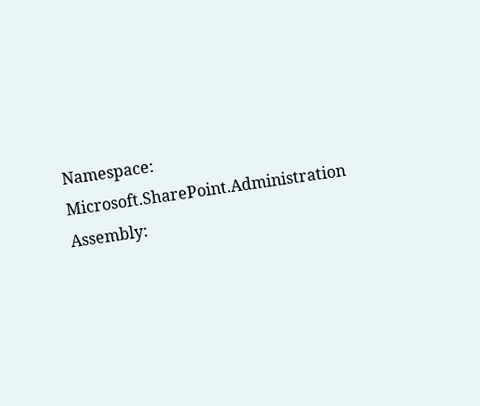Namespace:  Microsoft.SharePoint.Administration
Assembly: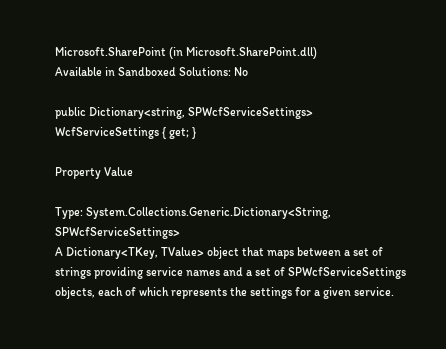Microsoft.SharePoint (in Microsoft.SharePoint.dll)
Available in Sandboxed Solutions: No

public Dictionary<string, SPWcfServiceSettings> WcfServiceSettings { get; }

Property Value

Type: System.Collections.Generic.Dictionary<String, SPWcfServiceSettings>
A Dictionary<TKey, TValue> object that maps between a set of strings providing service names and a set of SPWcfServiceSettings objects, each of which represents the settings for a given service.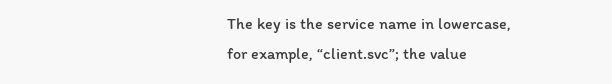The key is the service name in lowercase, for example, “client.svc”; the value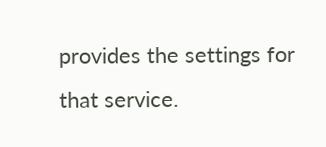provides the settings for that service.